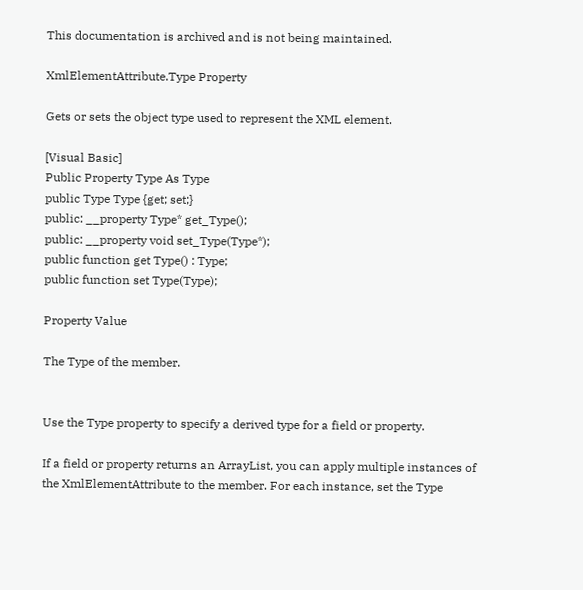This documentation is archived and is not being maintained.

XmlElementAttribute.Type Property

Gets or sets the object type used to represent the XML element.

[Visual Basic]
Public Property Type As Type
public Type Type {get; set;}
public: __property Type* get_Type();
public: __property void set_Type(Type*);
public function get Type() : Type;
public function set Type(Type);

Property Value

The Type of the member.


Use the Type property to specify a derived type for a field or property.

If a field or property returns an ArrayList, you can apply multiple instances of the XmlElementAttribute to the member. For each instance, set the Type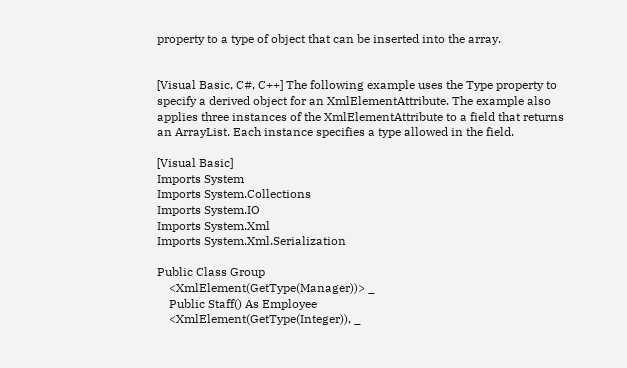property to a type of object that can be inserted into the array.


[Visual Basic, C#, C++] The following example uses the Type property to specify a derived object for an XmlElementAttribute. The example also applies three instances of the XmlElementAttribute to a field that returns an ArrayList. Each instance specifies a type allowed in the field.

[Visual Basic]
Imports System
Imports System.Collections
Imports System.IO
Imports System.Xml
Imports System.Xml.Serialization

Public Class Group
    <XmlElement(GetType(Manager))> _
    Public Staff() As Employee
    <XmlElement(GetType(Integer)), _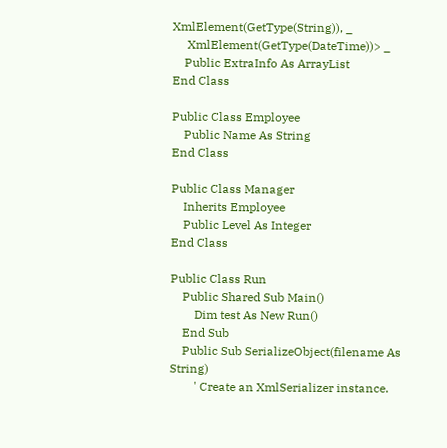XmlElement(GetType(String)), _
     XmlElement(GetType(DateTime))> _
    Public ExtraInfo As ArrayList
End Class

Public Class Employee
    Public Name As String
End Class

Public Class Manager
    Inherits Employee
    Public Level As Integer
End Class

Public Class Run
    Public Shared Sub Main()
        Dim test As New Run()
    End Sub
    Public Sub SerializeObject(filename As String)
        ' Create an XmlSerializer instance.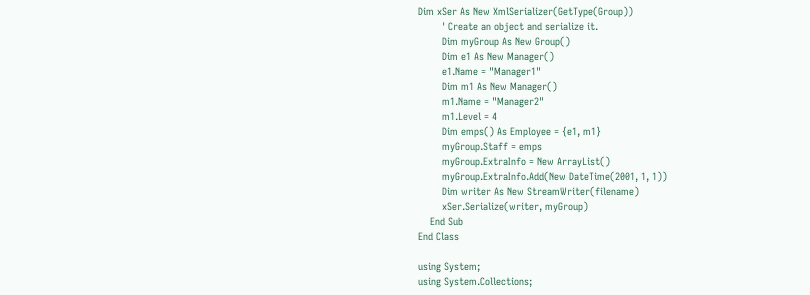Dim xSer As New XmlSerializer(GetType(Group))
        ' Create an object and serialize it.
        Dim myGroup As New Group()
        Dim e1 As New Manager()
        e1.Name = "Manager1"
        Dim m1 As New Manager()
        m1.Name = "Manager2"
        m1.Level = 4
        Dim emps() As Employee = {e1, m1}
        myGroup.Staff = emps
        myGroup.ExtraInfo = New ArrayList()
        myGroup.ExtraInfo.Add(New DateTime(2001, 1, 1))
        Dim writer As New StreamWriter(filename)
        xSer.Serialize(writer, myGroup)
    End Sub
End Class

using System;
using System.Collections;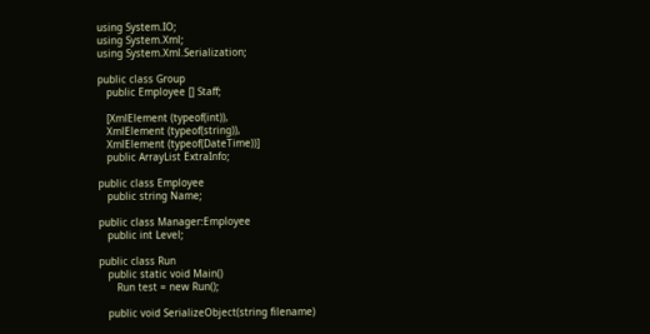using System.IO;
using System.Xml;
using System.Xml.Serialization;

public class Group
   public Employee [] Staff;

   [XmlElement (typeof(int)),
   XmlElement (typeof(string)),
   XmlElement (typeof(DateTime))]
   public ArrayList ExtraInfo;

public class Employee
   public string Name;

public class Manager:Employee
   public int Level;

public class Run
   public static void Main()
      Run test = new Run();

   public void SerializeObject(string filename)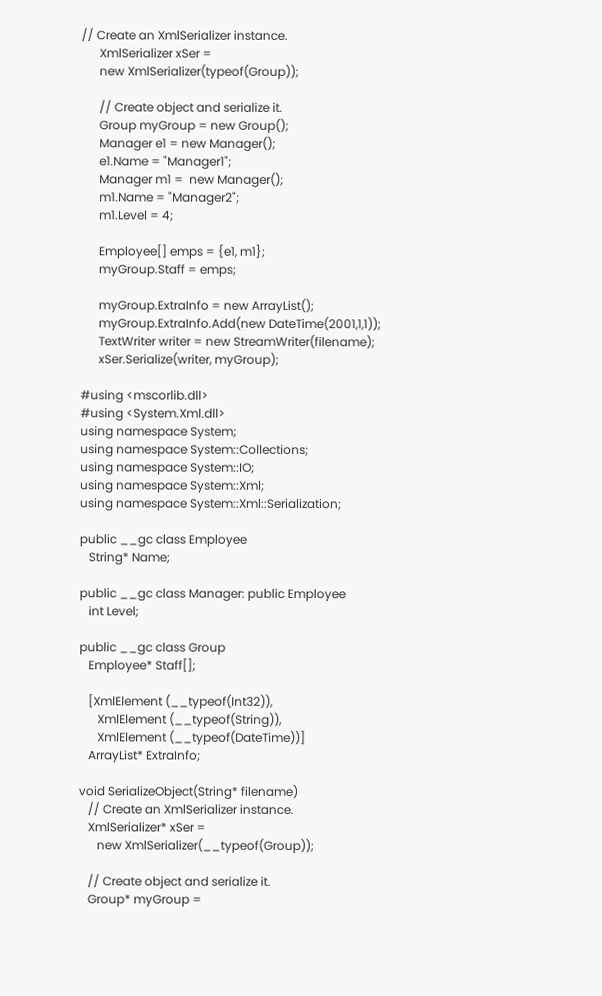// Create an XmlSerializer instance.
      XmlSerializer xSer =
      new XmlSerializer(typeof(Group));

      // Create object and serialize it.
      Group myGroup = new Group();
      Manager e1 = new Manager();
      e1.Name = "Manager1";
      Manager m1 =  new Manager();
      m1.Name = "Manager2";
      m1.Level = 4;

      Employee[] emps = {e1, m1};
      myGroup.Staff = emps;

      myGroup.ExtraInfo = new ArrayList();
      myGroup.ExtraInfo.Add(new DateTime(2001,1,1));
      TextWriter writer = new StreamWriter(filename);
      xSer.Serialize(writer, myGroup);

#using <mscorlib.dll>
#using <System.Xml.dll>
using namespace System;
using namespace System::Collections;
using namespace System::IO;
using namespace System::Xml;
using namespace System::Xml::Serialization;

public __gc class Employee
   String* Name;

public __gc class Manager: public Employee
   int Level;

public __gc class Group
   Employee* Staff[];

   [XmlElement (__typeof(Int32)),
      XmlElement (__typeof(String)),
      XmlElement (__typeof(DateTime))]
   ArrayList* ExtraInfo;

void SerializeObject(String* filename)
   // Create an XmlSerializer instance.
   XmlSerializer* xSer =
      new XmlSerializer(__typeof(Group));

   // Create object and serialize it.
   Group* myGroup =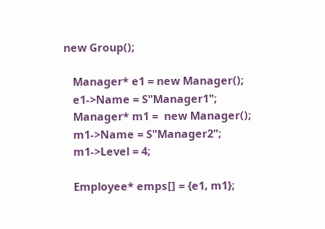new Group();

   Manager* e1 = new Manager();
   e1->Name = S"Manager1";
   Manager* m1 =  new Manager();
   m1->Name = S"Manager2";
   m1->Level = 4;

   Employee* emps[] = {e1, m1};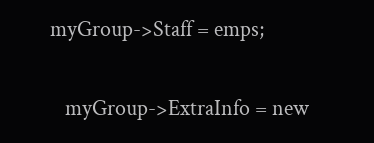myGroup->Staff = emps;

   myGroup->ExtraInfo = new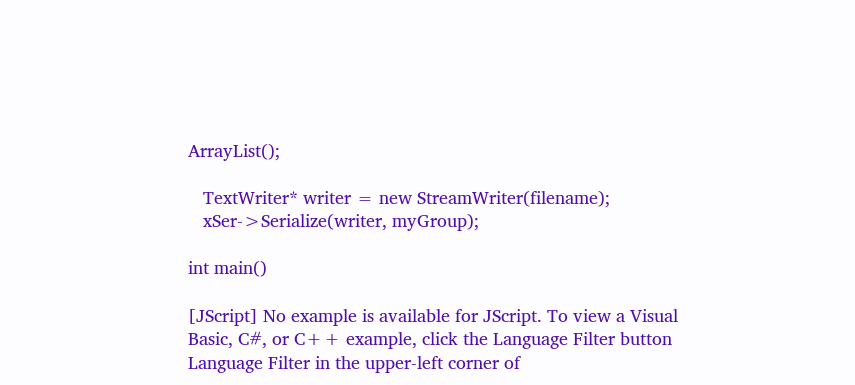ArrayList();

   TextWriter* writer = new StreamWriter(filename);
   xSer->Serialize(writer, myGroup);

int main()

[JScript] No example is available for JScript. To view a Visual Basic, C#, or C++ example, click the Language Filter button Language Filter in the upper-left corner of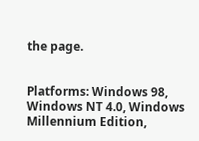the page.


Platforms: Windows 98, Windows NT 4.0, Windows Millennium Edition,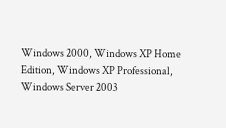Windows 2000, Windows XP Home Edition, Windows XP Professional, Windows Server 2003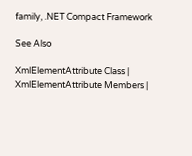family, .NET Compact Framework

See Also

XmlElementAttribute Class | XmlElementAttribute Members |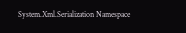System.Xml.Serialization Namespace